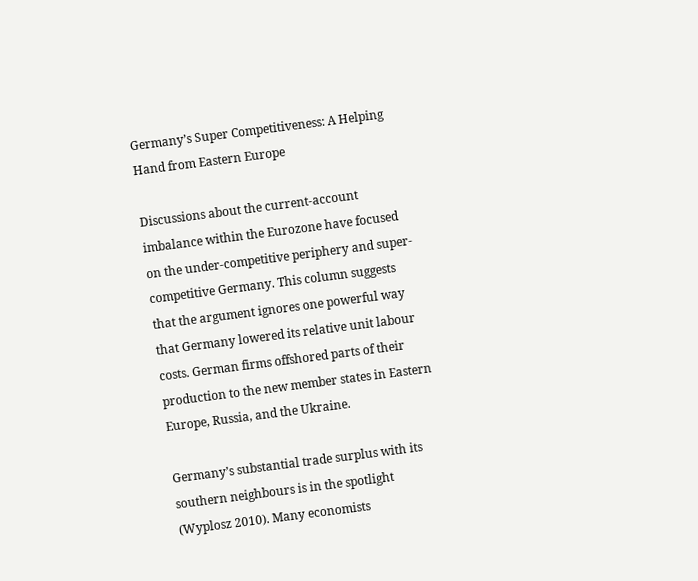Germany’s Super Competitiveness: A Helping Hand from Eastern Europe

Discussions about the current-account imbalance within the Eurozone have focused on the under-competitive periphery and super-competitive Germany. This column suggests that the argument ignores one powerful way that Germany lowered its relative unit labour costs. German firms offshored parts of their production to the new member states in Eastern Europe, Russia, and the Ukraine.

Germany’s substantial trade surplus with its southern neighbours is in the spotlight (Wyplosz 2010). Many economists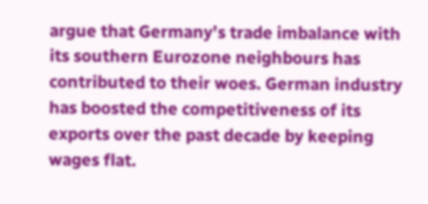argue that Germany’s trade imbalance with its southern Eurozone neighbours has contributed to their woes. German industry has boosted the competitiveness of its exports over the past decade by keeping wages flat.